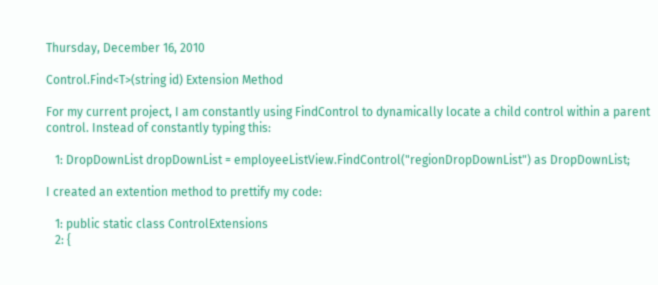Thursday, December 16, 2010

Control.Find<T>(string id) Extension Method

For my current project, I am constantly using FindControl to dynamically locate a child control within a parent control. Instead of constantly typing this:

   1: DropDownList dropDownList = employeeListView.FindControl("regionDropDownList") as DropDownList;

I created an extention method to prettify my code:

   1: public static class ControlExtensions
   2: {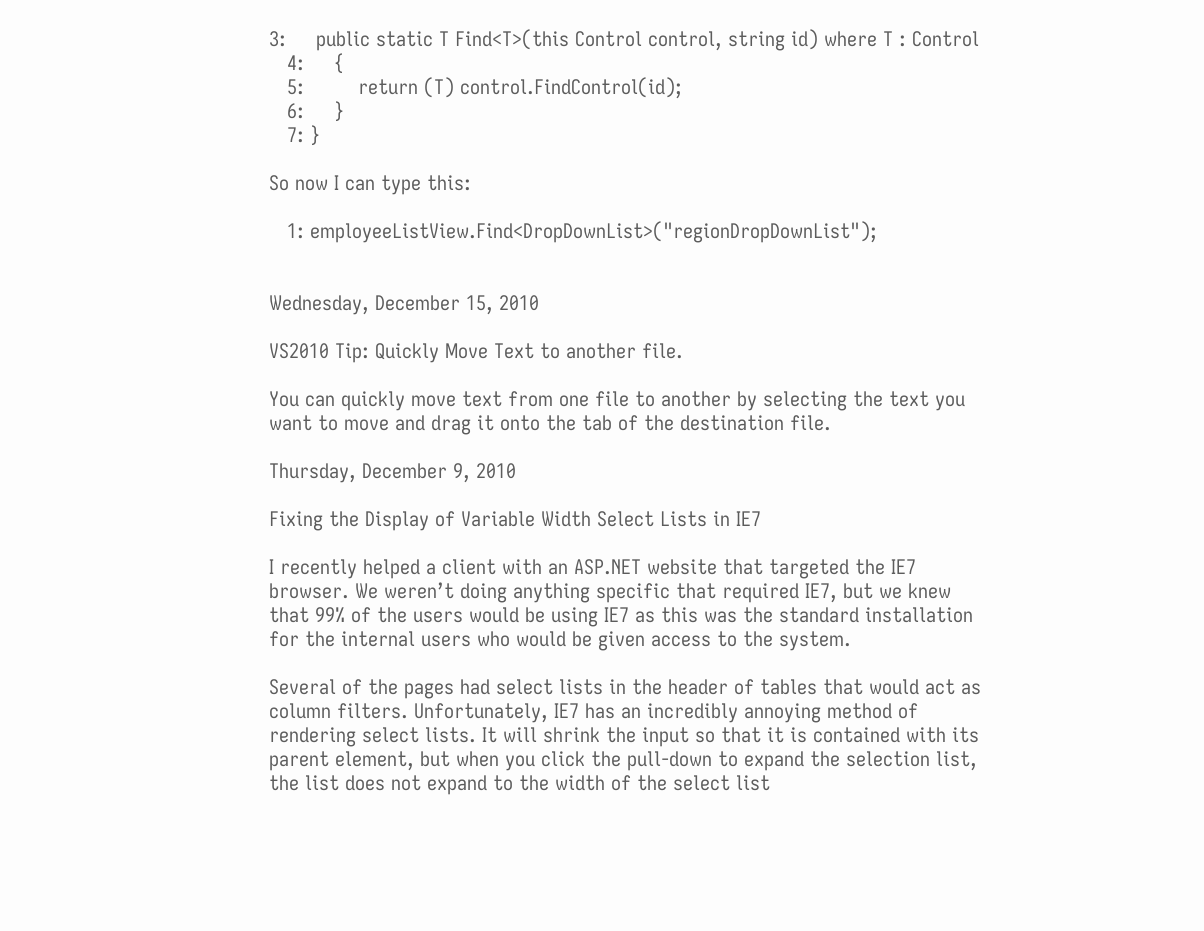3:     public static T Find<T>(this Control control, string id) where T : Control
   4:     {
   5:         return (T) control.FindControl(id);
   6:     }
   7: }

So now I can type this:

   1: employeeListView.Find<DropDownList>("regionDropDownList");


Wednesday, December 15, 2010

VS2010 Tip: Quickly Move Text to another file.

You can quickly move text from one file to another by selecting the text you want to move and drag it onto the tab of the destination file.

Thursday, December 9, 2010

Fixing the Display of Variable Width Select Lists in IE7

I recently helped a client with an ASP.NET website that targeted the IE7 browser. We weren’t doing anything specific that required IE7, but we knew that 99% of the users would be using IE7 as this was the standard installation for the internal users who would be given access to the system.

Several of the pages had select lists in the header of tables that would act as column filters. Unfortunately, IE7 has an incredibly annoying method of rendering select lists. It will shrink the input so that it is contained with its parent element, but when you click the pull-down to expand the selection list, the list does not expand to the width of the select list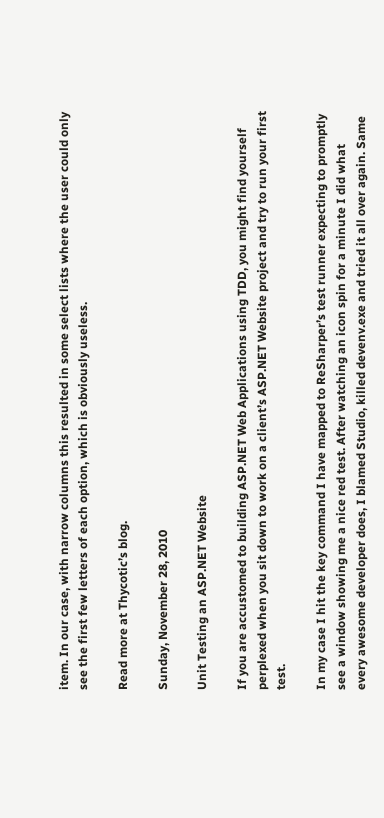item. In our case, with narrow columns this resulted in some select lists where the user could only see the first few letters of each option, which is obviously useless.

Read more at Thycotic’s blog.

Sunday, November 28, 2010

Unit Testing an ASP.NET Website

If you are accustomed to building ASP.NET Web Applications using TDD, you might find yourself perplexed when you sit down to work on a client’s ASP.NET Website project and try to run your first test.

In my case I hit the key command I have mapped to ReSharper’s test runner expecting to promptly see a window showing me a nice red test. After watching an icon spin for a minute I did what every awesome developer does, I blamed Studio, killed devenv.exe and tried it all over again. Same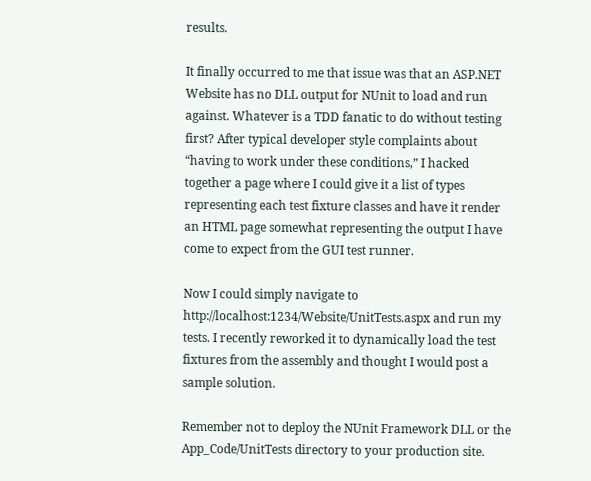results.

It finally occurred to me that issue was that an ASP.NET Website has no DLL output for NUnit to load and run against. Whatever is a TDD fanatic to do without testing first? After typical developer style complaints about “having to work under these conditions,” I hacked together a page where I could give it a list of types representing each test fixture classes and have it render an HTML page somewhat representing the output I have come to expect from the GUI test runner.

Now I could simply navigate to http://localhost:1234/Website/UnitTests.aspx and run my tests. I recently reworked it to dynamically load the test fixtures from the assembly and thought I would post a sample solution.

Remember not to deploy the NUnit Framework DLL or the App_Code/UnitTests directory to your production site.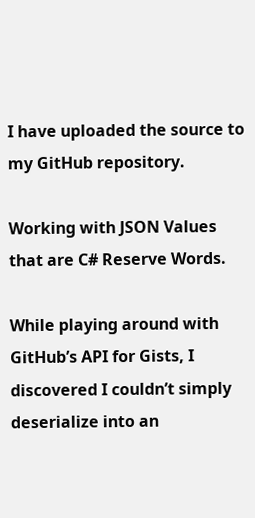I have uploaded the source to my GitHub repository.

Working with JSON Values that are C# Reserve Words.

While playing around with GitHub’s API for Gists, I discovered I couldn’t simply deserialize into an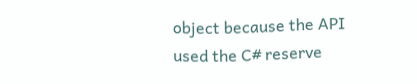object because the API used the C# reserve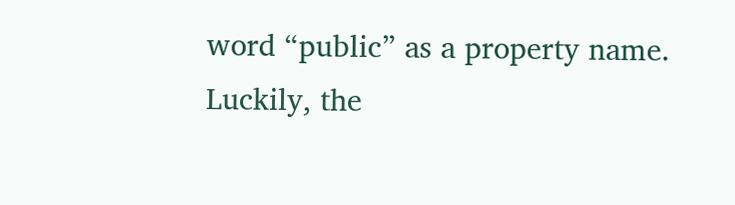word “public” as a property name. Luckily, the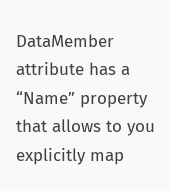DataMember attribute has a “Name” property that allows to you explicitly map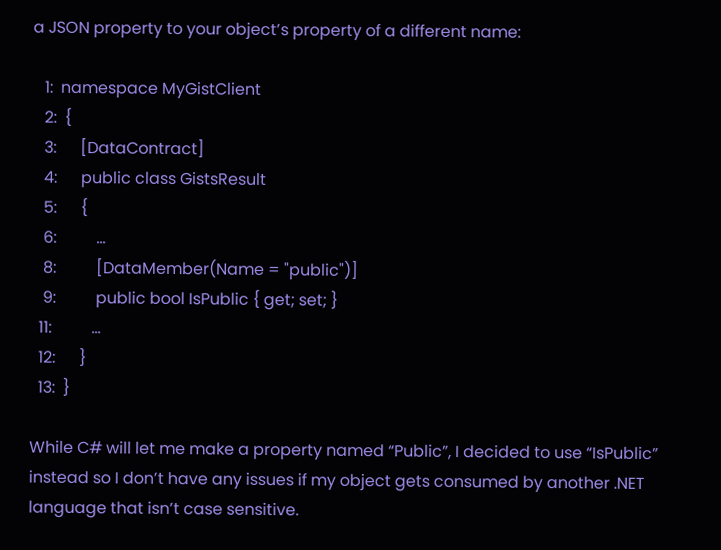a JSON property to your object’s property of a different name:

   1:  namespace MyGistClient
   2:  {
   3:      [DataContract]
   4:      public class GistsResult
   5:      {
   6:          ...
   8:          [DataMember(Name = "public")]
   9:          public bool IsPublic { get; set; }
  11:          ...
  12:      }
  13:  }

While C# will let me make a property named “Public”, I decided to use “IsPublic” instead so I don’t have any issues if my object gets consumed by another .NET language that isn’t case sensitive.